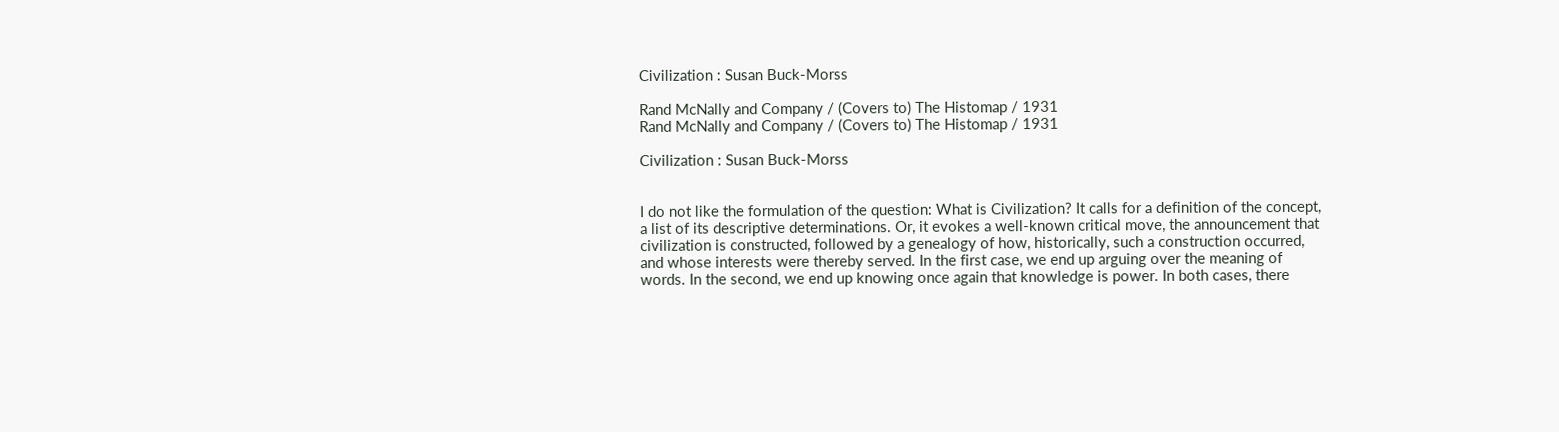Civilization : Susan Buck-Morss

Rand McNally and Company / (Covers to) The Histomap / 1931
Rand McNally and Company / (Covers to) The Histomap / 1931

Civilization : Susan Buck-Morss


I do not like the formulation of the question: What is Civilization? It calls for a definition of the concept, a list of its descriptive determinations. Or, it evokes a well-known critical move, the announcement that civilization is constructed, followed by a genealogy of how, historically, such a construction occurred, and whose interests were thereby served. In the first case, we end up arguing over the meaning of words. In the second, we end up knowing once again that knowledge is power. In both cases, there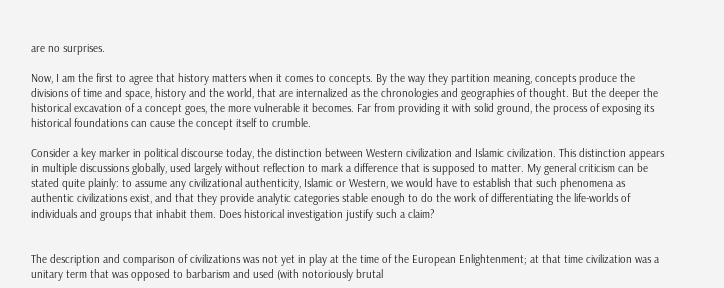are no surprises.

Now, I am the first to agree that history matters when it comes to concepts. By the way they partition meaning, concepts produce the divisions of time and space, history and the world, that are internalized as the chronologies and geographies of thought. But the deeper the historical excavation of a concept goes, the more vulnerable it becomes. Far from providing it with solid ground, the process of exposing its historical foundations can cause the concept itself to crumble.

Consider a key marker in political discourse today, the distinction between Western civilization and Islamic civilization. This distinction appears in multiple discussions globally, used largely without reflection to mark a difference that is supposed to matter. My general criticism can be stated quite plainly: to assume any civilizational authenticity, Islamic or Western, we would have to establish that such phenomena as authentic civilizations exist, and that they provide analytic categories stable enough to do the work of differentiating the life-worlds of individuals and groups that inhabit them. Does historical investigation justify such a claim?


The description and comparison of civilizations was not yet in play at the time of the European Enlightenment; at that time civilization was a unitary term that was opposed to barbarism and used (with notoriously brutal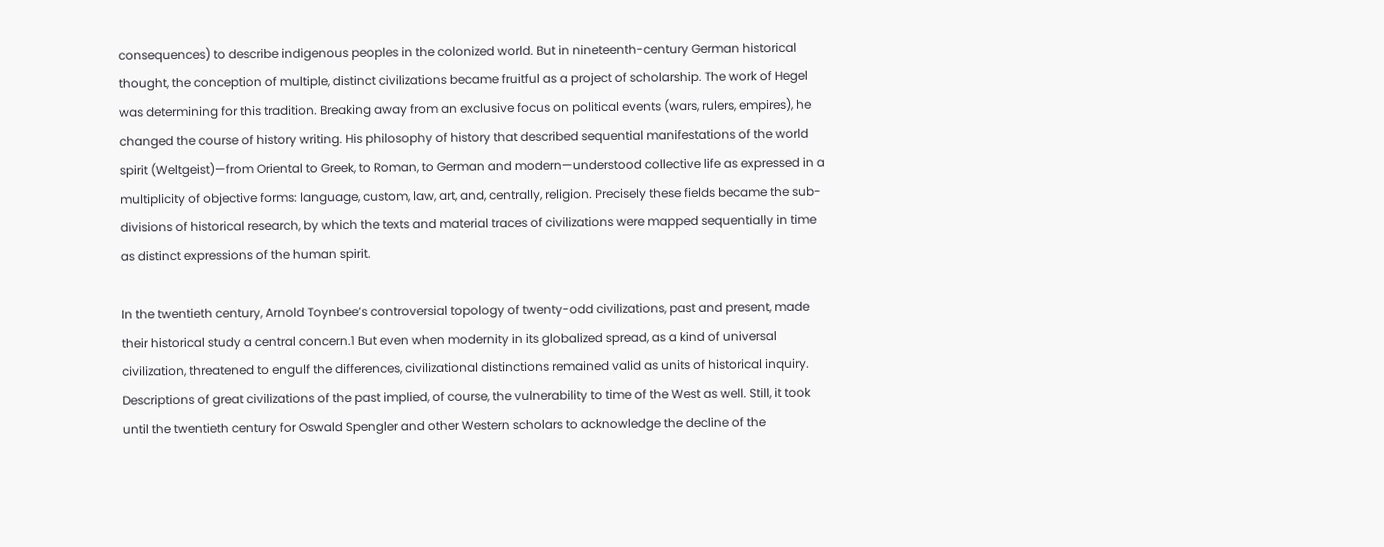consequences) to describe indigenous peoples in the colonized world. But in nineteenth-century German historical thought, the conception of multiple, distinct civilizations became fruitful as a project of scholarship. The work of Hegel was determining for this tradition. Breaking away from an exclusive focus on political events (wars, rulers, empires), he changed the course of history writing. His philosophy of history that described sequential manifestations of the world spirit (Weltgeist)—from Oriental to Greek, to Roman, to German and modern—understood collective life as expressed in a multiplicity of objective forms: language, custom, law, art, and, centrally, religion. Precisely these fields became the sub-divisions of historical research, by which the texts and material traces of civilizations were mapped sequentially in time as distinct expressions of the human spirit.

In the twentieth century, Arnold Toynbee’s controversial topology of twenty-odd civilizations, past and present, made their historical study a central concern.1 But even when modernity in its globalized spread, as a kind of universal civilization, threatened to engulf the differences, civilizational distinctions remained valid as units of historical inquiry. Descriptions of great civilizations of the past implied, of course, the vulnerability to time of the West as well. Still, it took until the twentieth century for Oswald Spengler and other Western scholars to acknowledge the decline of the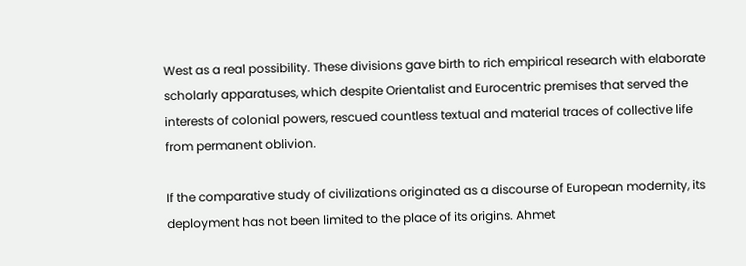West as a real possibility. These divisions gave birth to rich empirical research with elaborate scholarly apparatuses, which despite Orientalist and Eurocentric premises that served the interests of colonial powers, rescued countless textual and material traces of collective life from permanent oblivion.

If the comparative study of civilizations originated as a discourse of European modernity, its deployment has not been limited to the place of its origins. Ahmet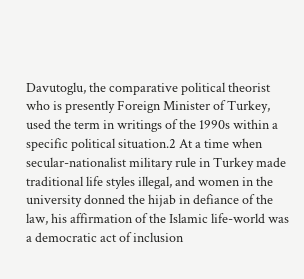Davutoglu, the comparative political theorist who is presently Foreign Minister of Turkey, used the term in writings of the 1990s within a specific political situation.2 At a time when secular-nationalist military rule in Turkey made traditional life styles illegal, and women in the university donned the hijab in defiance of the law, his affirmation of the Islamic life-world was a democratic act of inclusion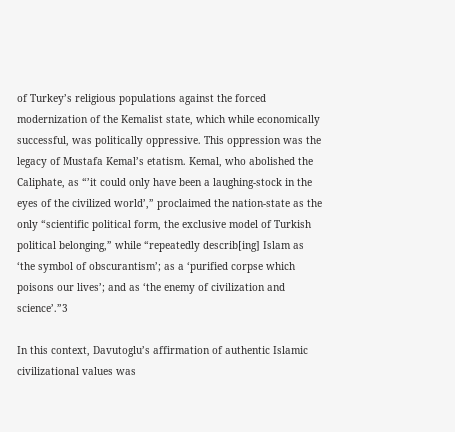of Turkey’s religious populations against the forced modernization of the Kemalist state, which while economically successful, was politically oppressive. This oppression was the legacy of Mustafa Kemal’s etatism. Kemal, who abolished the Caliphate, as “’it could only have been a laughing-stock in the eyes of the civilized world’,” proclaimed the nation-state as the only “scientific political form, the exclusive model of Turkish political belonging,” while “repeatedly describ[ing] Islam as ‘the symbol of obscurantism’; as a ‘purified corpse which poisons our lives’; and as ‘the enemy of civilization and science’.”3

In this context, Davutoglu’s affirmation of authentic Islamic civilizational values was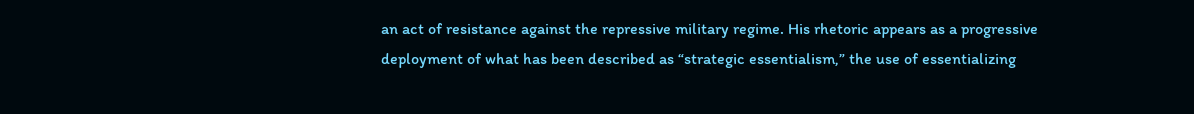an act of resistance against the repressive military regime. His rhetoric appears as a progressive deployment of what has been described as “strategic essentialism,” the use of essentializing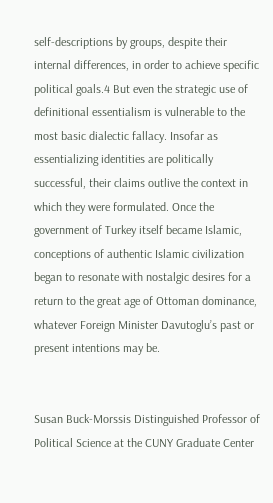self-descriptions by groups, despite their internal differences, in order to achieve specific political goals.4 But even the strategic use of definitional essentialism is vulnerable to the most basic dialectic fallacy. Insofar as essentializing identities are politically successful, their claims outlive the context in which they were formulated. Once the government of Turkey itself became Islamic, conceptions of authentic Islamic civilization began to resonate with nostalgic desires for a return to the great age of Ottoman dominance, whatever Foreign Minister Davutoglu’s past or present intentions may be.


Susan Buck-Morssis Distinguished Professor of Political Science at the CUNY Graduate Center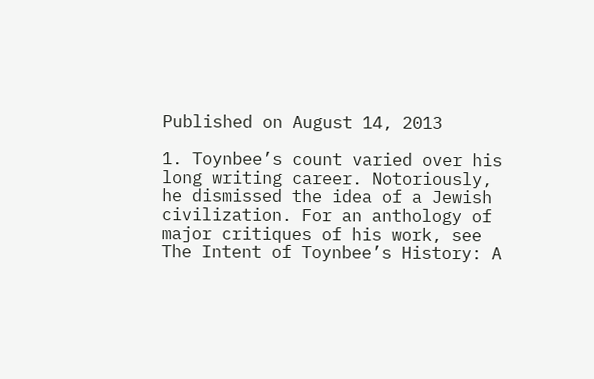Published on August 14, 2013

1. Toynbee’s count varied over his long writing career. Notoriously, he dismissed the idea of a Jewish civilization. For an anthology of major critiques of his work, see The Intent of Toynbee’s History: A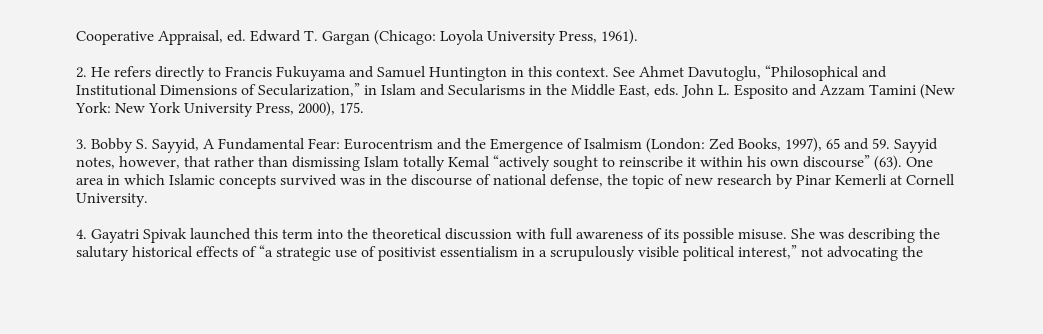Cooperative Appraisal, ed. Edward T. Gargan (Chicago: Loyola University Press, 1961).

2. He refers directly to Francis Fukuyama and Samuel Huntington in this context. See Ahmet Davutoglu, “Philosophical and Institutional Dimensions of Secularization,” in Islam and Secularisms in the Middle East, eds. John L. Esposito and Azzam Tamini (New York: New York University Press, 2000), 175.

3. Bobby S. Sayyid, A Fundamental Fear: Eurocentrism and the Emergence of Isalmism (London: Zed Books, 1997), 65 and 59. Sayyid notes, however, that rather than dismissing Islam totally Kemal “actively sought to reinscribe it within his own discourse” (63). One area in which Islamic concepts survived was in the discourse of national defense, the topic of new research by Pinar Kemerli at Cornell University.

4. Gayatri Spivak launched this term into the theoretical discussion with full awareness of its possible misuse. She was describing the salutary historical effects of “a strategic use of positivist essentialism in a scrupulously visible political interest,” not advocating the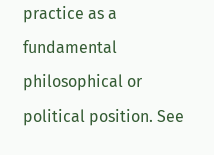practice as a fundamental philosophical or political position. See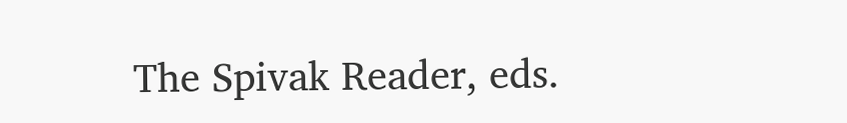The Spivak Reader, eds.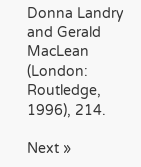Donna Landry and Gerald MacLean (London: Routledge, 1996), 214.

Next »